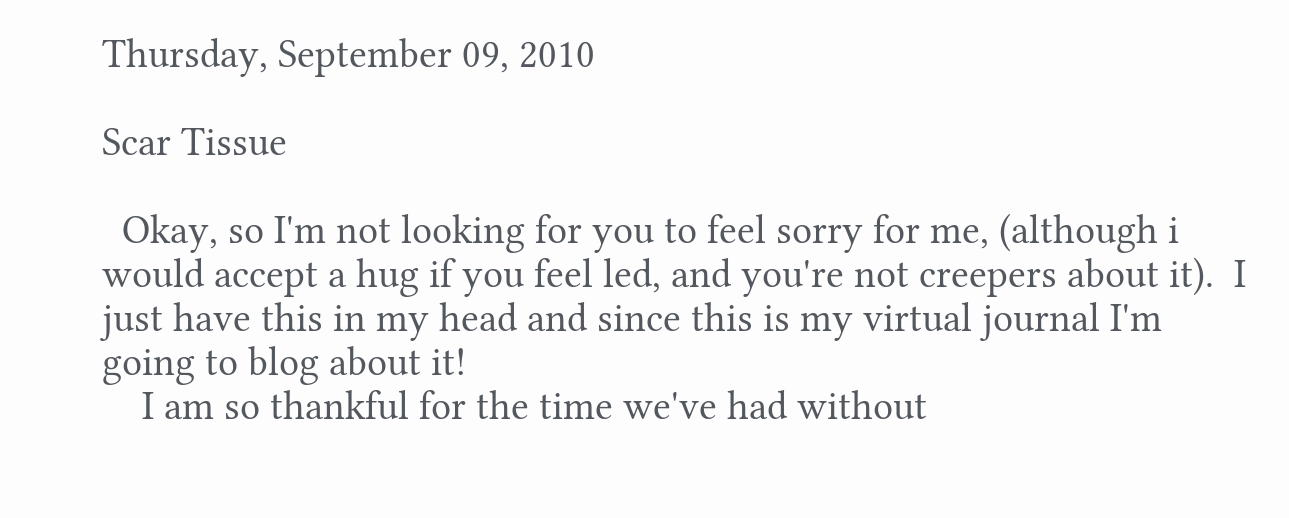Thursday, September 09, 2010

Scar Tissue

  Okay, so I'm not looking for you to feel sorry for me, (although i would accept a hug if you feel led, and you're not creepers about it).  I just have this in my head and since this is my virtual journal I'm going to blog about it!
    I am so thankful for the time we've had without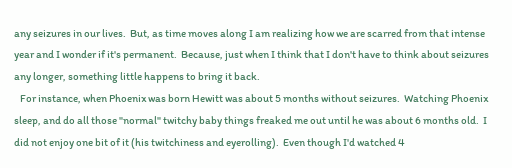any seizures in our lives.  But, as time moves along I am realizing how we are scarred from that intense year and I wonder if it's permanent.  Because, just when I think that I don't have to think about seizures any longer, something little happens to bring it back.
   For instance, when Phoenix was born Hewitt was about 5 months without seizures.  Watching Phoenix sleep, and do all those "normal" twitchy baby things freaked me out until he was about 6 months old.  I did not enjoy one bit of it (his twitchiness and eyerolling).  Even though I'd watched 4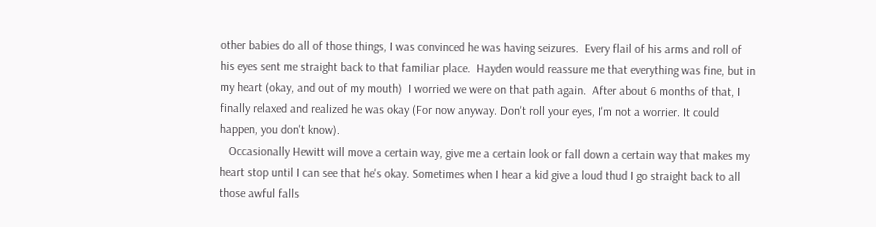other babies do all of those things, I was convinced he was having seizures.  Every flail of his arms and roll of his eyes sent me straight back to that familiar place.  Hayden would reassure me that everything was fine, but in my heart (okay, and out of my mouth)  I worried we were on that path again.  After about 6 months of that, I finally relaxed and realized he was okay (For now anyway. Don't roll your eyes, I'm not a worrier. It could happen, you don't know).
   Occasionally Hewitt will move a certain way, give me a certain look or fall down a certain way that makes my heart stop until I can see that he's okay. Sometimes when I hear a kid give a loud thud I go straight back to all those awful falls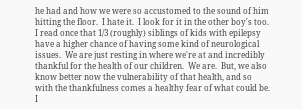he had and how we were so accustomed to the sound of him hitting the floor.  I hate it.  I look for it in the other boy's too.  I read once that 1/3 (roughly) siblings of kids with epilepsy have a higher chance of having some kind of neurological issues.  We are just resting in where we're at and incredibly thankful for the health of our children.  We are.  But, we also know better now the vulnerability of that health, and so with the thankfulness comes a healthy fear of what could be.  I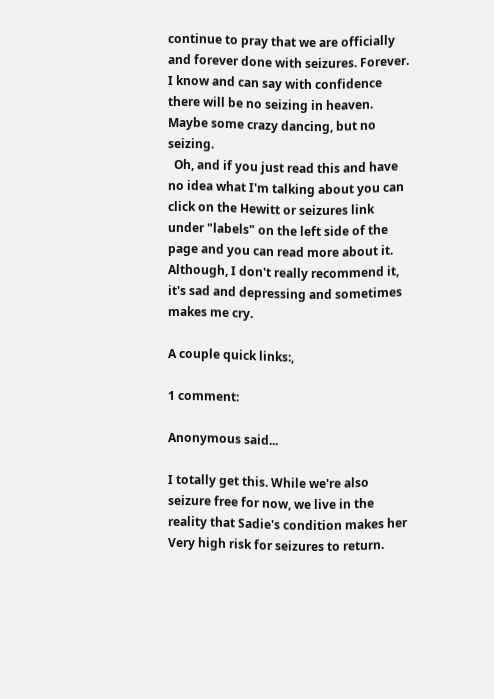continue to pray that we are officially and forever done with seizures. Forever. I know and can say with confidence there will be no seizing in heaven.  Maybe some crazy dancing, but no seizing.
  Oh, and if you just read this and have no idea what I'm talking about you can click on the Hewitt or seizures link under "labels" on the left side of the page and you can read more about it.  Although, I don't really recommend it, it's sad and depressing and sometimes makes me cry.

A couple quick links:,

1 comment:

Anonymous said...

I totally get this. While we're also seizure free for now, we live in the reality that Sadie's condition makes her Very high risk for seizures to return.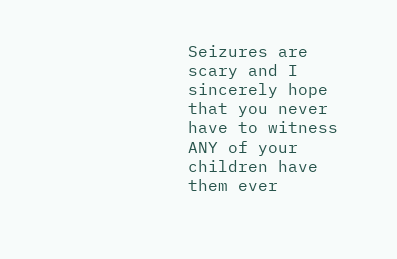Seizures are scary and I sincerely hope that you never have to witness ANY of your children have them ever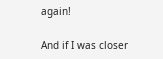again!

And if I was closer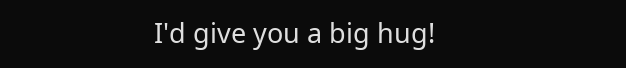I'd give you a big hug!